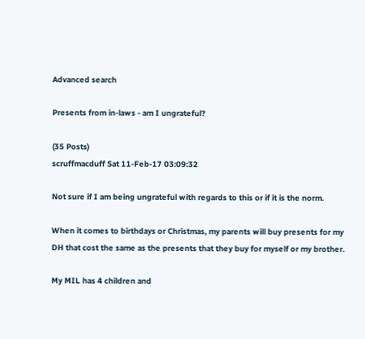Advanced search

Presents from in-laws - am I ungrateful?

(35 Posts)
scruffmacduff Sat 11-Feb-17 03:09:32

Not sure if I am being ungrateful with regards to this or if it is the norm.

When it comes to birthdays or Christmas, my parents will buy presents for my DH that cost the same as the presents that they buy for myself or my brother.

My MIL has 4 children and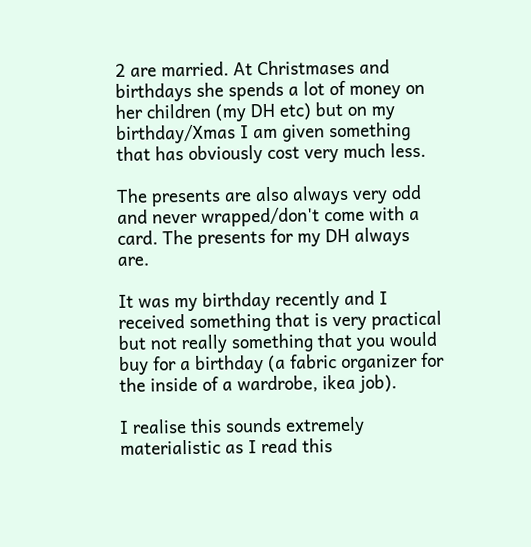2 are married. At Christmases and birthdays she spends a lot of money on her children (my DH etc) but on my birthday/Xmas I am given something that has obviously cost very much less.

The presents are also always very odd and never wrapped/don't come with a card. The presents for my DH always are.

It was my birthday recently and I received something that is very practical but not really something that you would buy for a birthday (a fabric organizer for the inside of a wardrobe, ikea job).

I realise this sounds extremely materialistic as I read this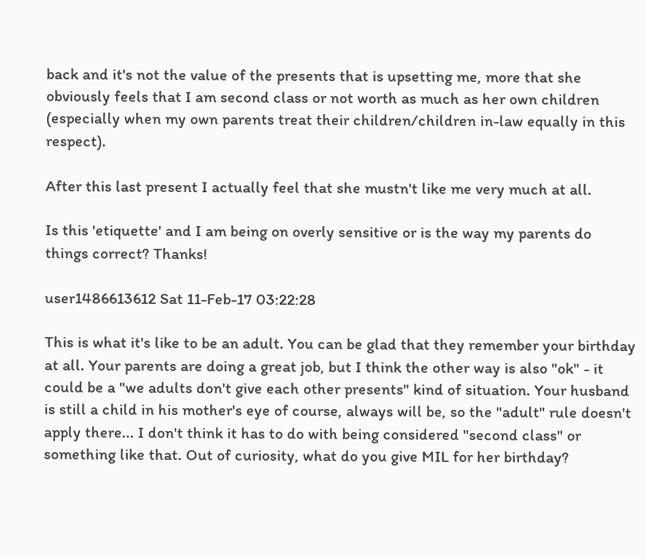back and it's not the value of the presents that is upsetting me, more that she obviously feels that I am second class or not worth as much as her own children (especially when my own parents treat their children/children in-law equally in this respect).

After this last present I actually feel that she mustn't like me very much at all.

Is this 'etiquette' and I am being on overly sensitive or is the way my parents do things correct? Thanks!

user1486613612 Sat 11-Feb-17 03:22:28

This is what it's like to be an adult. You can be glad that they remember your birthday at all. Your parents are doing a great job, but I think the other way is also "ok" - it could be a "we adults don't give each other presents" kind of situation. Your husband is still a child in his mother's eye of course, always will be, so the "adult" rule doesn't apply there... I don't think it has to do with being considered "second class" or something like that. Out of curiosity, what do you give MIL for her birthday?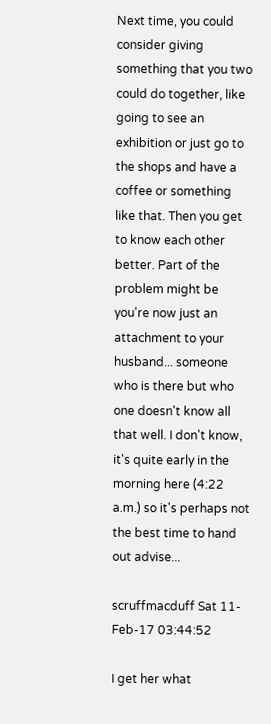Next time, you could consider giving something that you two could do together, like going to see an exhibition or just go to the shops and have a coffee or something like that. Then you get to know each other better. Part of the problem might be you're now just an attachment to your husband... someone who is there but who one doesn't know all that well. I don't know, it's quite early in the morning here (4:22 a.m.) so it's perhaps not the best time to hand out advise...

scruffmacduff Sat 11-Feb-17 03:44:52

I get her what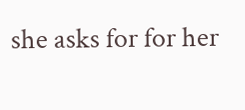she asks for for her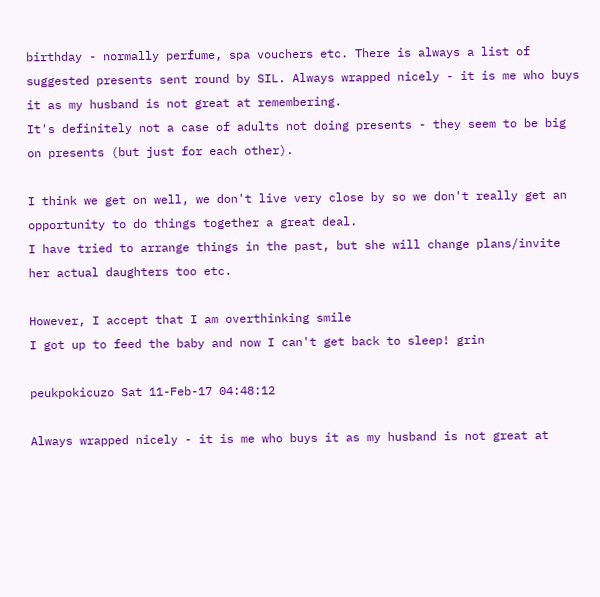birthday - normally perfume, spa vouchers etc. There is always a list of suggested presents sent round by SIL. Always wrapped nicely - it is me who buys it as my husband is not great at remembering.
It's definitely not a case of adults not doing presents - they seem to be big on presents (but just for each other).

I think we get on well, we don't live very close by so we don't really get an opportunity to do things together a great deal.
I have tried to arrange things in the past, but she will change plans/invite her actual daughters too etc.

However, I accept that I am overthinking smile
I got up to feed the baby and now I can't get back to sleep! grin

peukpokicuzo Sat 11-Feb-17 04:48:12

Always wrapped nicely - it is me who buys it as my husband is not great at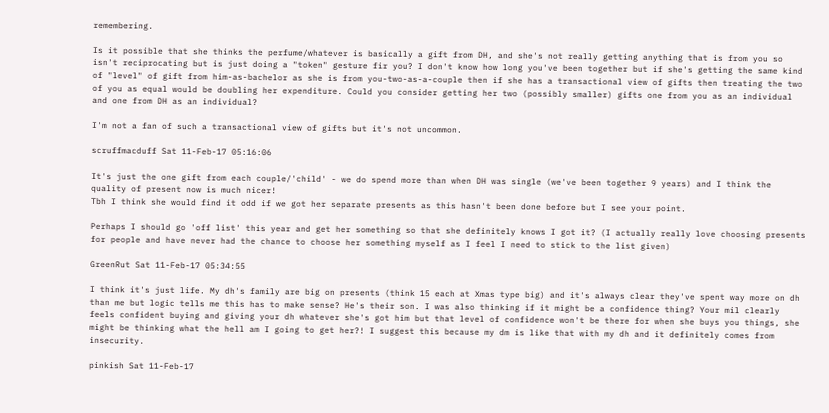remembering.

Is it possible that she thinks the perfume/whatever is basically a gift from DH, and she's not really getting anything that is from you so isn't reciprocating but is just doing a "token" gesture fir you? I don't know how long you've been together but if she's getting the same kind of "level" of gift from him-as-bachelor as she is from you-two-as-a-couple then if she has a transactional view of gifts then treating the two of you as equal would be doubling her expenditure. Could you consider getting her two (possibly smaller) gifts one from you as an individual and one from DH as an individual?

I'm not a fan of such a transactional view of gifts but it's not uncommon.

scruffmacduff Sat 11-Feb-17 05:16:06

It's just the one gift from each couple/'child' - we do spend more than when DH was single (we've been together 9 years) and I think the quality of present now is much nicer!
Tbh I think she would find it odd if we got her separate presents as this hasn't been done before but I see your point.

Perhaps I should go 'off list' this year and get her something so that she definitely knows I got it? (I actually really love choosing presents for people and have never had the chance to choose her something myself as I feel I need to stick to the list given)

GreenRut Sat 11-Feb-17 05:34:55

I think it's just life. My dh's family are big on presents (think 15 each at Xmas type big) and it's always clear they've spent way more on dh than me but logic tells me this has to make sense? He's their son. I was also thinking if it might be a confidence thing? Your mil clearly feels confident buying and giving your dh whatever she's got him but that level of confidence won't be there for when she buys you things, she might be thinking what the hell am I going to get her?! I suggest this because my dm is like that with my dh and it definitely comes from insecurity.

pinkish Sat 11-Feb-17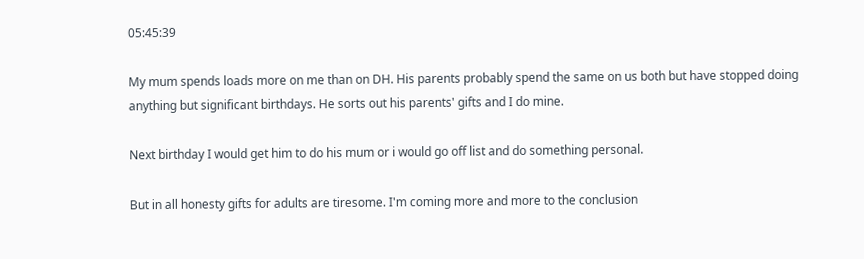05:45:39

My mum spends loads more on me than on DH. His parents probably spend the same on us both but have stopped doing anything but significant birthdays. He sorts out his parents' gifts and I do mine.

Next birthday I would get him to do his mum or i would go off list and do something personal.

But in all honesty gifts for adults are tiresome. I'm coming more and more to the conclusion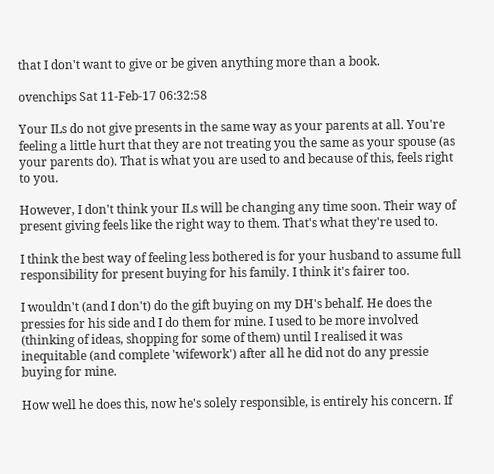that I don't want to give or be given anything more than a book.

ovenchips Sat 11-Feb-17 06:32:58

Your ILs do not give presents in the same way as your parents at all. You're feeling a little hurt that they are not treating you the same as your spouse (as your parents do). That is what you are used to and because of this, feels right to you.

However, I don't think your ILs will be changing any time soon. Their way of present giving feels like the right way to them. That's what they're used to.

I think the best way of feeling less bothered is for your husband to assume full responsibility for present buying for his family. I think it's fairer too.

I wouldn't (and I don't) do the gift buying on my DH's behalf. He does the pressies for his side and I do them for mine. I used to be more involved (thinking of ideas, shopping for some of them) until I realised it was inequitable (and complete 'wifework') after all he did not do any pressie buying for mine.

How well he does this, now he's solely responsible, is entirely his concern. If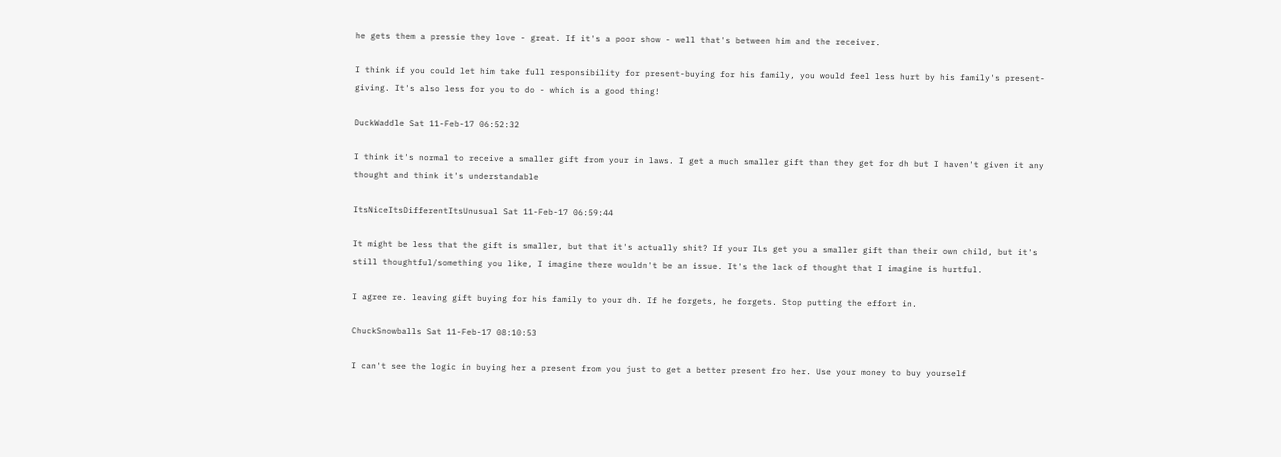he gets them a pressie they love - great. If it's a poor show - well that's between him and the receiver.

I think if you could let him take full responsibility for present-buying for his family, you would feel less hurt by his family's present-giving. It's also less for you to do - which is a good thing!

DuckWaddle Sat 11-Feb-17 06:52:32

I think it's normal to receive a smaller gift from your in laws. I get a much smaller gift than they get for dh but I haven't given it any thought and think it's understandable

ItsNiceItsDifferentItsUnusual Sat 11-Feb-17 06:59:44

It might be less that the gift is smaller, but that it's actually shit? If your ILs get you a smaller gift than their own child, but it's still thoughtful/something you like, I imagine there wouldn't be an issue. It's the lack of thought that I imagine is hurtful.

I agree re. leaving gift buying for his family to your dh. If he forgets, he forgets. Stop putting the effort in.

ChuckSnowballs Sat 11-Feb-17 08:10:53

I can't see the logic in buying her a present from you just to get a better present fro her. Use your money to buy yourself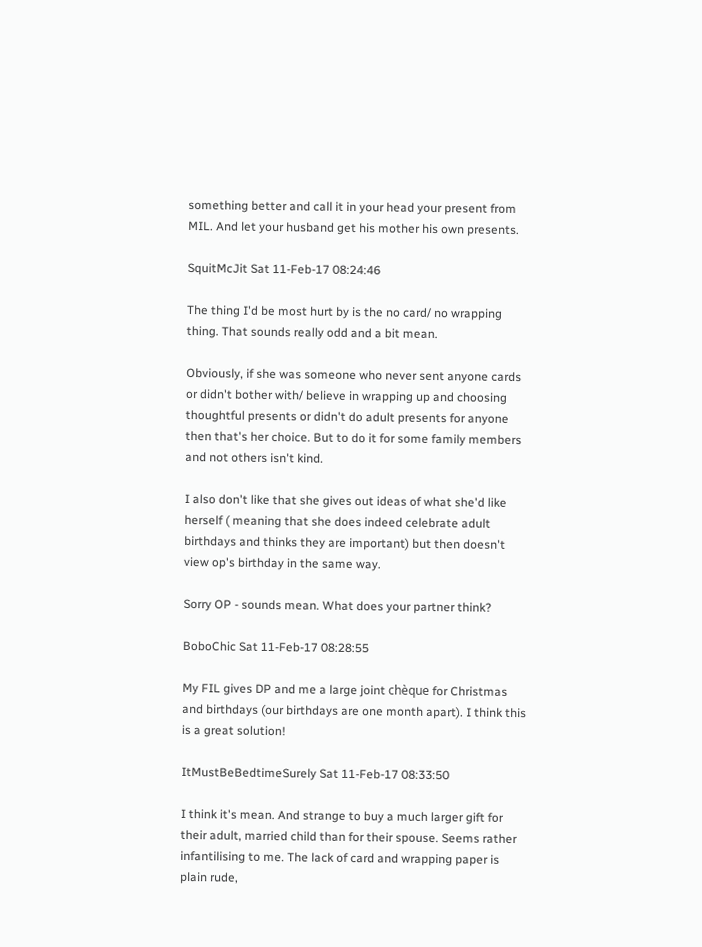something better and call it in your head your present from MIL. And let your husband get his mother his own presents.

SquitMcJit Sat 11-Feb-17 08:24:46

The thing I'd be most hurt by is the no card/ no wrapping thing. That sounds really odd and a bit mean.

Obviously, if she was someone who never sent anyone cards or didn't bother with/ believe in wrapping up and choosing thoughtful presents or didn't do adult presents for anyone then that's her choice. But to do it for some family members and not others isn't kind.

I also don't like that she gives out ideas of what she'd like herself ( meaning that she does indeed celebrate adult birthdays and thinks they are important) but then doesn't view op's birthday in the same way.

Sorry OP - sounds mean. What does your partner think?

BoboChic Sat 11-Feb-17 08:28:55

My FIL gives DP and me a large joint chèque for Christmas and birthdays (our birthdays are one month apart). I think this is a great solution!

ItMustBeBedtimeSurely Sat 11-Feb-17 08:33:50

I think it's mean. And strange to buy a much larger gift for their adult, married child than for their spouse. Seems rather infantilising to me. The lack of card and wrapping paper is plain rude,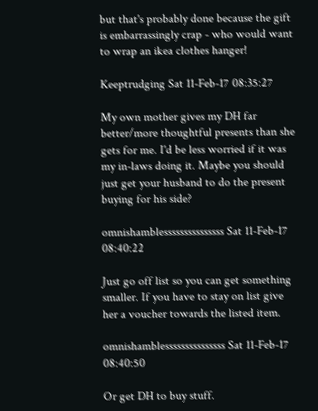but that's probably done because the gift is embarrassingly crap - who would want to wrap an ikea clothes hanger!

Keeptrudging Sat 11-Feb-17 08:35:27

My own mother gives my DH far better/more thoughtful presents than she gets for me. I'd be less worried if it was my in-laws doing it. Maybe you should just get your husband to do the present buying for his side?

omnishamblesssssssssssssss Sat 11-Feb-17 08:40:22

Just go off list so you can get something smaller. If you have to stay on list give her a voucher towards the listed item.

omnishamblesssssssssssssss Sat 11-Feb-17 08:40:50

Or get DH to buy stuff.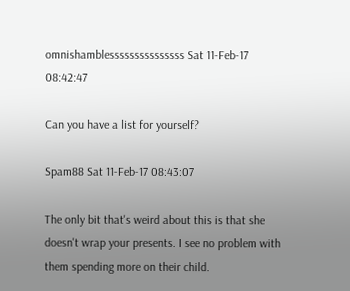omnishamblesssssssssssssss Sat 11-Feb-17 08:42:47

Can you have a list for yourself?

Spam88 Sat 11-Feb-17 08:43:07

The only bit that's weird about this is that she doesn't wrap your presents. I see no problem with them spending more on their child.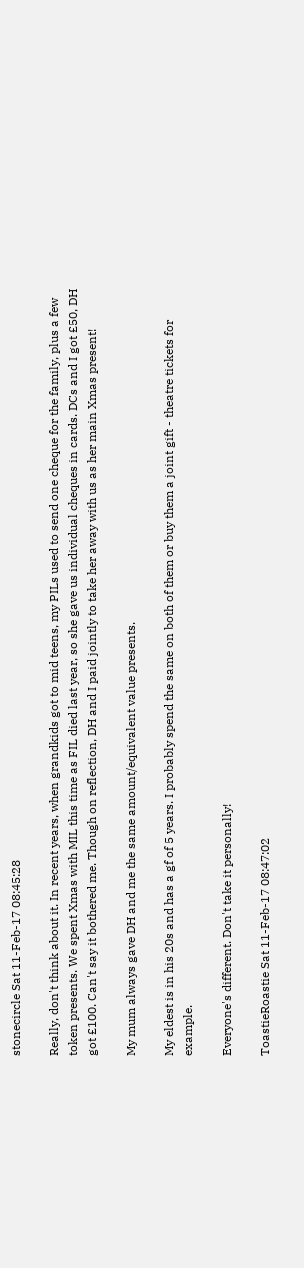stonecircle Sat 11-Feb-17 08:45:28

Really, don't think about it. In recent years, when grandkids got to mid teens, my PILs used to send one cheque for the family, plus a few token presents. We spent Xmas with MIL this time as FIL died last year, so she gave us individual cheques in cards. DCs and I got £50, DH got £100. Can't say it bothered me. Though on reflection, DH and I paid jointly to take her away with us as her main Xmas present!

My mum always gave DH and me the same amount/equivalent value presents.

My eldest is in his 20s and has a gf of 5 years. I probably spend the same on both of them or buy them a joint gift - theatre tickets for example.

Everyone's different. Don't take it personally!

ToastieRoastie Sat 11-Feb-17 08:47:02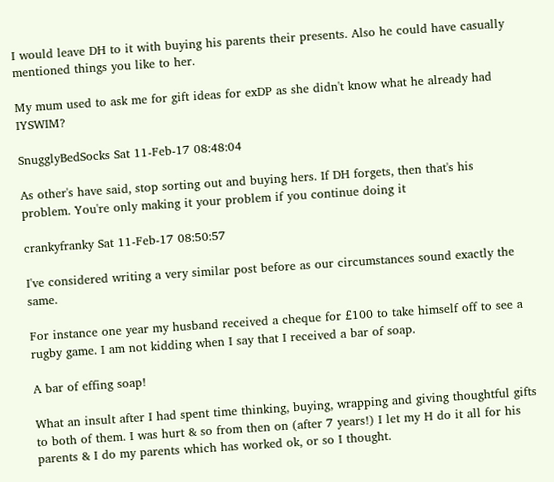I would leave DH to it with buying his parents their presents. Also he could have casually mentioned things you like to her.

My mum used to ask me for gift ideas for exDP as she didn't know what he already had IYSWIM?

SnugglyBedSocks Sat 11-Feb-17 08:48:04

As other's have said, stop sorting out and buying hers. If DH forgets, then that's his problem. You're only making it your problem if you continue doing it

crankyfranky Sat 11-Feb-17 08:50:57

I've considered writing a very similar post before as our circumstances sound exactly the same.

For instance one year my husband received a cheque for £100 to take himself off to see a rugby game. I am not kidding when I say that I received a bar of soap.

A bar of effing soap!

What an insult after I had spent time thinking, buying, wrapping and giving thoughtful gifts to both of them. I was hurt & so from then on (after 7 years!) I let my H do it all for his parents & I do my parents which has worked ok, or so I thought.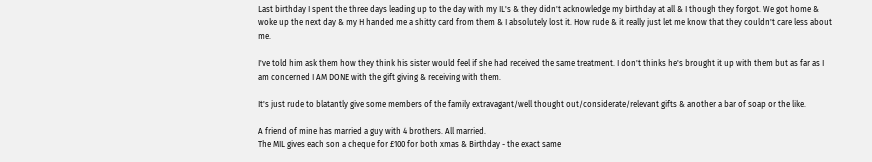Last birthday I spent the three days leading up to the day with my IL's & they didn't acknowledge my birthday at all & I though they forgot. We got home & woke up the next day & my H handed me a shitty card from them & I absolutely lost it. How rude & it really just let me know that they couldn't care less about me.

I've told him ask them how they think his sister would feel if she had received the same treatment. I don't thinks he's brought it up with them but as far as I am concerned I AM DONE with the gift giving & receiving with them.

It's just rude to blatantly give some members of the family extravagant/well thought out/considerate/relevant gifts & another a bar of soap or the like.

A friend of mine has married a guy with 4 brothers. All married.
The MIL gives each son a cheque for £100 for both xmas & Birthday - the exact same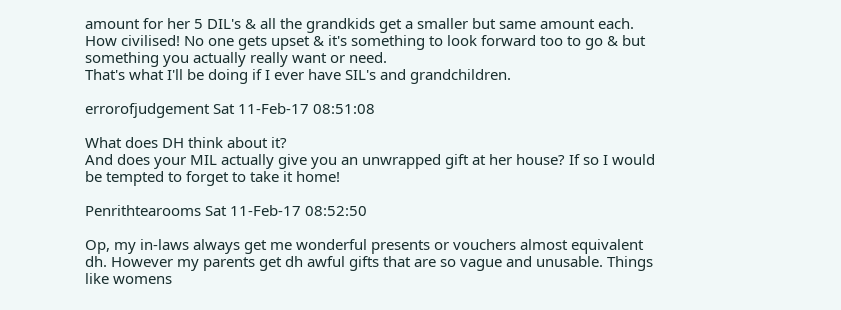amount for her 5 DIL's & all the grandkids get a smaller but same amount each. How civilised! No one gets upset & it's something to look forward too to go & but something you actually really want or need.
That's what I'll be doing if I ever have SIL's and grandchildren.

errorofjudgement Sat 11-Feb-17 08:51:08

What does DH think about it?
And does your MIL actually give you an unwrapped gift at her house? If so I would be tempted to forget to take it home!

Penrithtearooms Sat 11-Feb-17 08:52:50

Op, my in-laws always get me wonderful presents or vouchers almost equivalent dh. However my parents get dh awful gifts that are so vague and unusable. Things like womens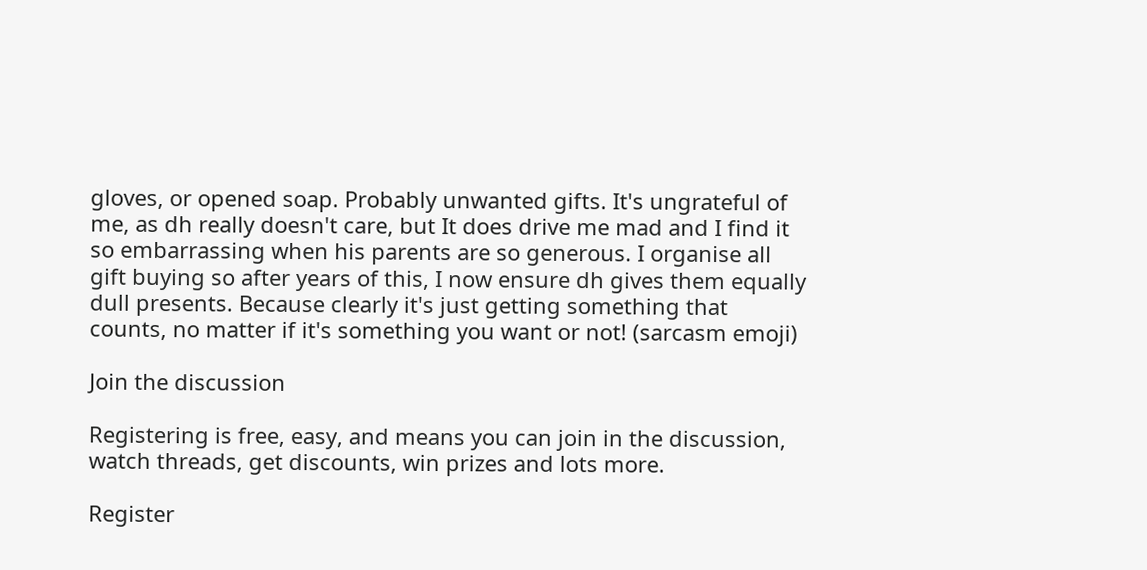gloves, or opened soap. Probably unwanted gifts. It's ungrateful of me, as dh really doesn't care, but It does drive me mad and I find it so embarrassing when his parents are so generous. I organise all gift buying so after years of this, I now ensure dh gives them equally dull presents. Because clearly it's just getting something that counts, no matter if it's something you want or not! (sarcasm emoji)

Join the discussion

Registering is free, easy, and means you can join in the discussion, watch threads, get discounts, win prizes and lots more.

Register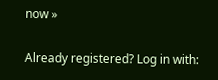now »

Already registered? Log in with: